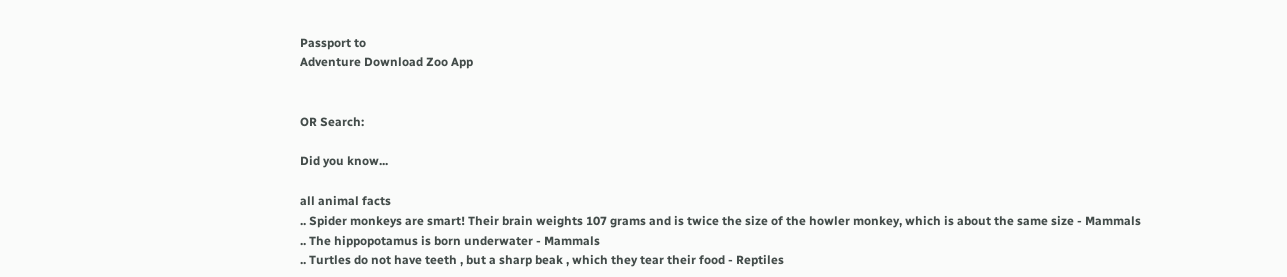Passport to
Adventure Download Zoo App


OR Search:

Did you know...

all animal facts
.. Spider monkeys are smart! Their brain weights 107 grams and is twice the size of the howler monkey, which is about the same size - Mammals
.. The hippopotamus is born underwater - Mammals
.. Turtles do not have teeth , but a sharp beak , which they tear their food - Reptiles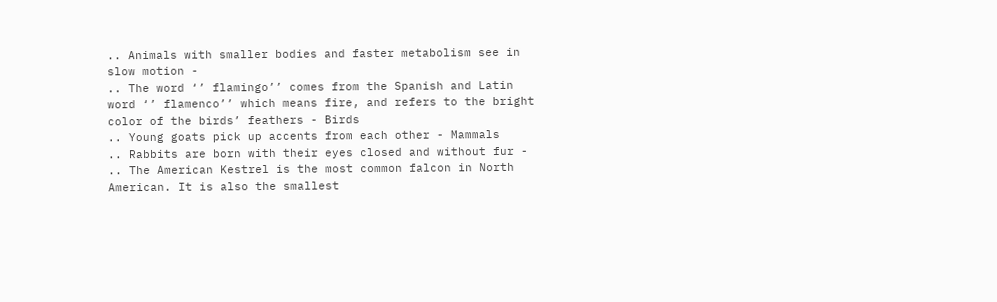.. Animals with smaller bodies and faster metabolism see in slow motion -
.. The word ‘’ flamingo’’ comes from the Spanish and Latin word ‘’ flamenco’’ which means fire, and refers to the bright color of the birds’ feathers - Birds
.. Young goats pick up accents from each other - Mammals
.. Rabbits are born with their eyes closed and without fur -
.. The American Kestrel is the most common falcon in North American. It is also the smallest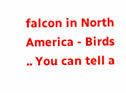falcon in North America - Birds
.. You can tell a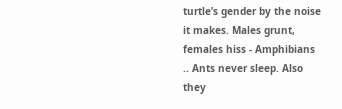turtle’s gender by the noise it makes. Males grunt, females hiss - Amphibians
.. Ants never sleep. Also they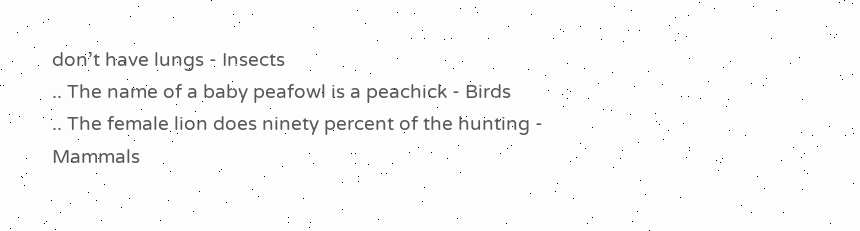don’t have lungs - Insects
.. The name of a baby peafowl is a peachick - Birds
.. The female lion does ninety percent of the hunting - Mammals